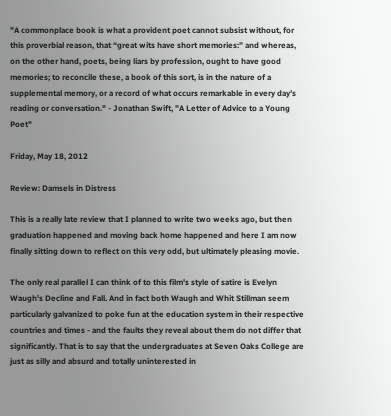"A commonplace book is what a provident poet cannot subsist without, for this proverbial reason, that “great wits have short memories:” and whereas, on the other hand, poets, being liars by profession, ought to have good memories; to reconcile these, a book of this sort, is in the nature of a supplemental memory, or a record of what occurs remarkable in every day’s reading or conversation." - Jonathan Swift, "A Letter of Advice to a Young Poet"

Friday, May 18, 2012

Review: Damsels in Distress

This is a really late review that I planned to write two weeks ago, but then graduation happened and moving back home happened and here I am now finally sitting down to reflect on this very odd, but ultimately pleasing movie.

The only real parallel I can think of to this film's style of satire is Evelyn Waugh's Decline and Fall. And in fact both Waugh and Whit Stillman seem particularly galvanized to poke fun at the education system in their respective countries and times - and the faults they reveal about them do not differ that significantly. That is to say that the undergraduates at Seven Oaks College are just as silly and absurd and totally uninterested in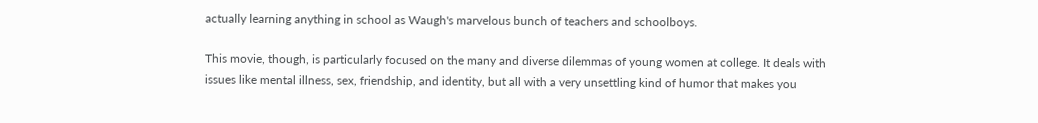actually learning anything in school as Waugh's marvelous bunch of teachers and schoolboys.

This movie, though, is particularly focused on the many and diverse dilemmas of young women at college. It deals with issues like mental illness, sex, friendship, and identity, but all with a very unsettling kind of humor that makes you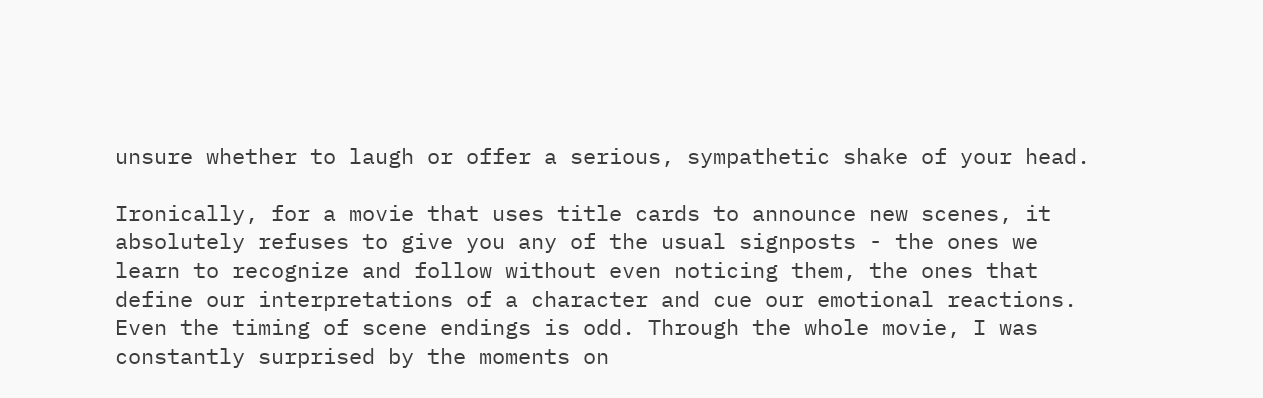unsure whether to laugh or offer a serious, sympathetic shake of your head.

Ironically, for a movie that uses title cards to announce new scenes, it absolutely refuses to give you any of the usual signposts - the ones we learn to recognize and follow without even noticing them, the ones that define our interpretations of a character and cue our emotional reactions. Even the timing of scene endings is odd. Through the whole movie, I was constantly surprised by the moments on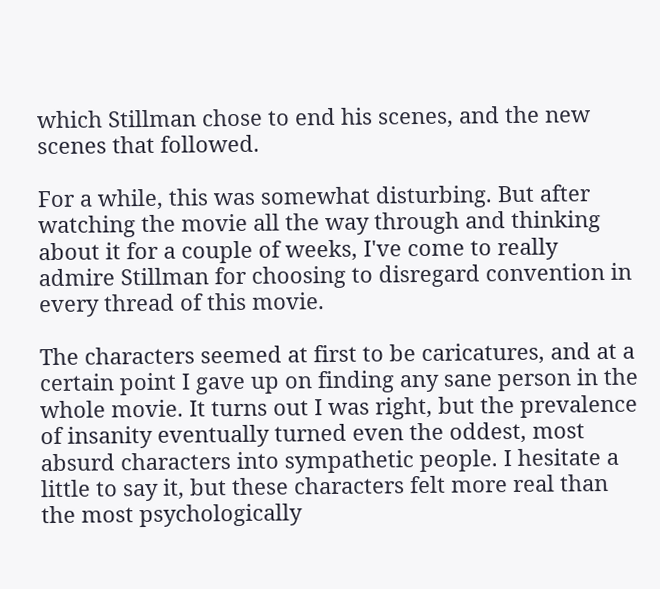which Stillman chose to end his scenes, and the new scenes that followed.

For a while, this was somewhat disturbing. But after watching the movie all the way through and thinking about it for a couple of weeks, I've come to really admire Stillman for choosing to disregard convention in every thread of this movie.

The characters seemed at first to be caricatures, and at a certain point I gave up on finding any sane person in the whole movie. It turns out I was right, but the prevalence of insanity eventually turned even the oddest, most absurd characters into sympathetic people. I hesitate a little to say it, but these characters felt more real than the most psychologically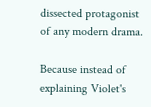dissected protagonist of any modern drama.

Because instead of explaining Violet's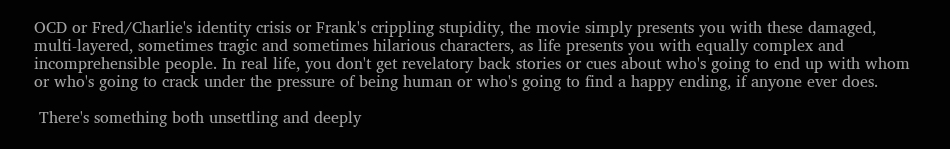OCD or Fred/Charlie's identity crisis or Frank's crippling stupidity, the movie simply presents you with these damaged, multi-layered, sometimes tragic and sometimes hilarious characters, as life presents you with equally complex and incomprehensible people. In real life, you don't get revelatory back stories or cues about who's going to end up with whom or who's going to crack under the pressure of being human or who's going to find a happy ending, if anyone ever does.

 There's something both unsettling and deeply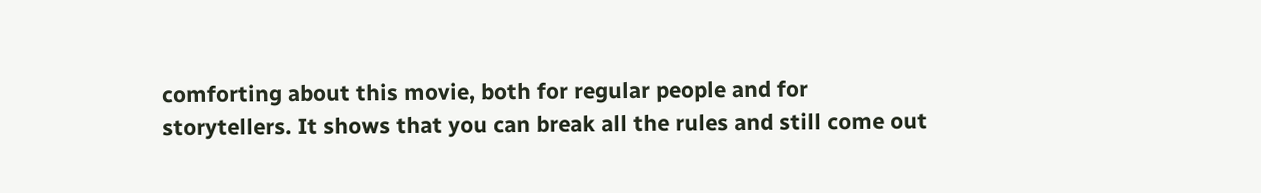comforting about this movie, both for regular people and for storytellers. It shows that you can break all the rules and still come out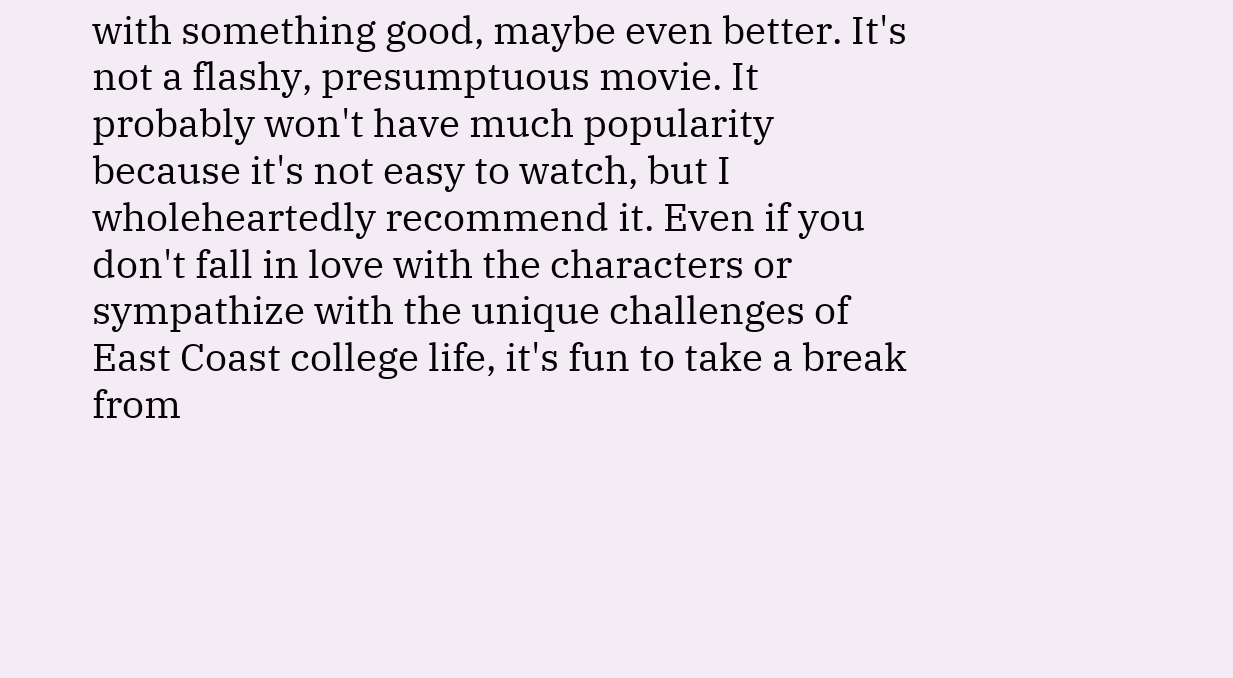with something good, maybe even better. It's not a flashy, presumptuous movie. It probably won't have much popularity because it's not easy to watch, but I wholeheartedly recommend it. Even if you don't fall in love with the characters or sympathize with the unique challenges of East Coast college life, it's fun to take a break from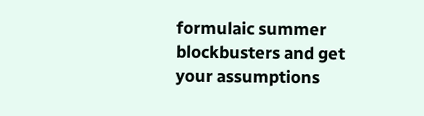formulaic summer blockbusters and get your assumptions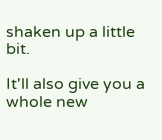shaken up a little bit.

It'll also give you a whole new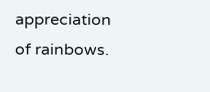appreciation of rainbows.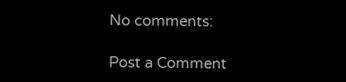No comments:

Post a Comment